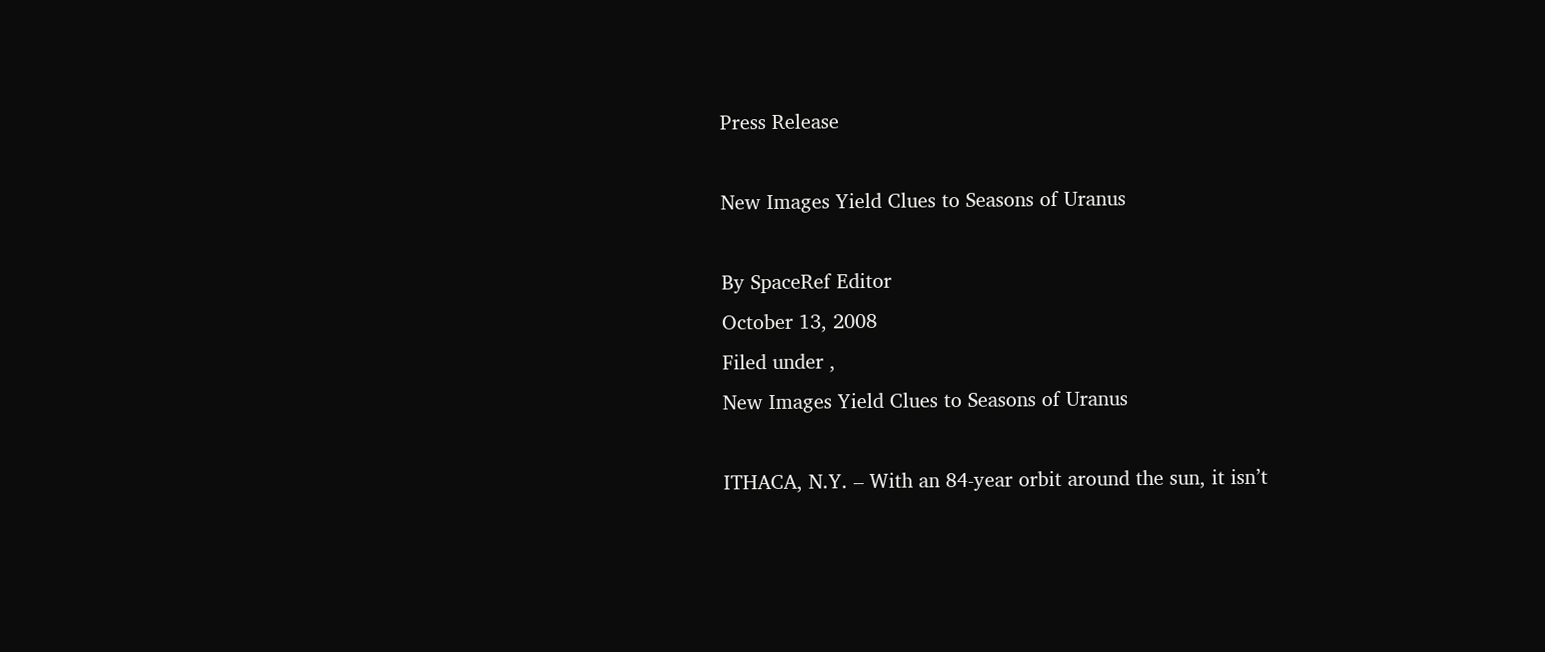Press Release

New Images Yield Clues to Seasons of Uranus

By SpaceRef Editor
October 13, 2008
Filed under ,
New Images Yield Clues to Seasons of Uranus

ITHACA, N.Y. – With an 84-year orbit around the sun, it isn’t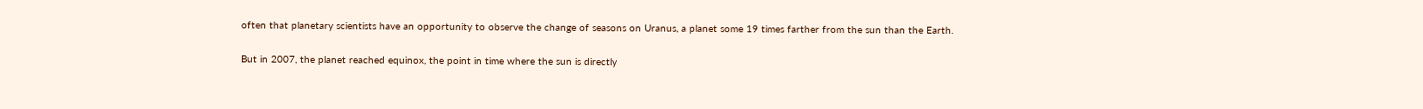often that planetary scientists have an opportunity to observe the change of seasons on Uranus, a planet some 19 times farther from the sun than the Earth.

But in 2007, the planet reached equinox, the point in time where the sun is directly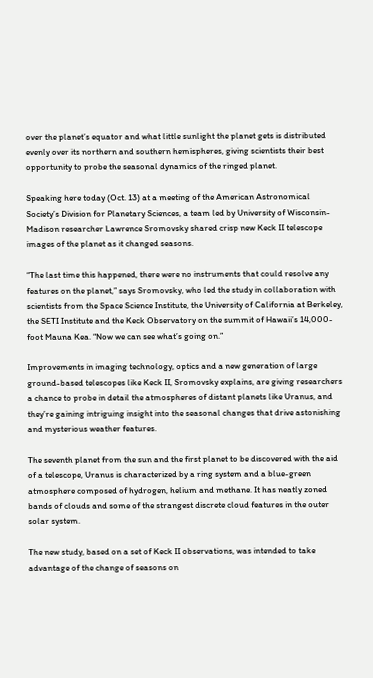over the planet’s equator and what little sunlight the planet gets is distributed evenly over its northern and southern hemispheres, giving scientists their best opportunity to probe the seasonal dynamics of the ringed planet.

Speaking here today (Oct. 13) at a meeting of the American Astronomical Society’s Division for Planetary Sciences, a team led by University of Wisconsin-Madison researcher Lawrence Sromovsky shared crisp new Keck II telescope images of the planet as it changed seasons.

“The last time this happened, there were no instruments that could resolve any features on the planet,” says Sromovsky, who led the study in collaboration with scientists from the Space Science Institute, the University of California at Berkeley, the SETI Institute and the Keck Observatory on the summit of Hawaii’s 14,000-foot Mauna Kea. “Now we can see what’s going on.”

Improvements in imaging technology, optics and a new generation of large ground-based telescopes like Keck II, Sromovsky explains, are giving researchers a chance to probe in detail the atmospheres of distant planets like Uranus, and they’re gaining intriguing insight into the seasonal changes that drive astonishing and mysterious weather features.

The seventh planet from the sun and the first planet to be discovered with the aid of a telescope, Uranus is characterized by a ring system and a blue-green atmosphere composed of hydrogen, helium and methane. It has neatly zoned bands of clouds and some of the strangest discrete cloud features in the outer solar system.

The new study, based on a set of Keck II observations, was intended to take advantage of the change of seasons on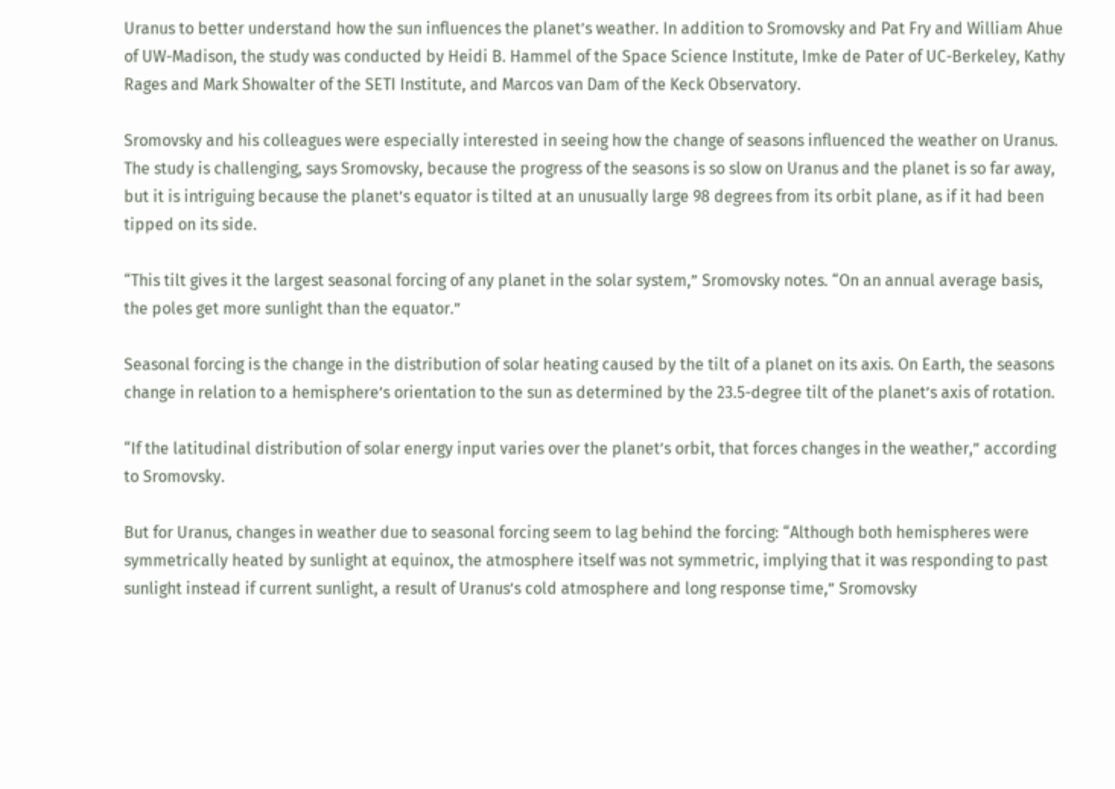Uranus to better understand how the sun influences the planet’s weather. In addition to Sromovsky and Pat Fry and William Ahue of UW-Madison, the study was conducted by Heidi B. Hammel of the Space Science Institute, Imke de Pater of UC-Berkeley, Kathy Rages and Mark Showalter of the SETI Institute, and Marcos van Dam of the Keck Observatory.

Sromovsky and his colleagues were especially interested in seeing how the change of seasons influenced the weather on Uranus. The study is challenging, says Sromovsky, because the progress of the seasons is so slow on Uranus and the planet is so far away, but it is intriguing because the planet’s equator is tilted at an unusually large 98 degrees from its orbit plane, as if it had been tipped on its side.

“This tilt gives it the largest seasonal forcing of any planet in the solar system,” Sromovsky notes. “On an annual average basis, the poles get more sunlight than the equator.”

Seasonal forcing is the change in the distribution of solar heating caused by the tilt of a planet on its axis. On Earth, the seasons change in relation to a hemisphere’s orientation to the sun as determined by the 23.5-degree tilt of the planet’s axis of rotation.

“If the latitudinal distribution of solar energy input varies over the planet’s orbit, that forces changes in the weather,” according to Sromovsky.

But for Uranus, changes in weather due to seasonal forcing seem to lag behind the forcing: “Although both hemispheres were symmetrically heated by sunlight at equinox, the atmosphere itself was not symmetric, implying that it was responding to past sunlight instead if current sunlight, a result of Uranus’s cold atmosphere and long response time,” Sromovsky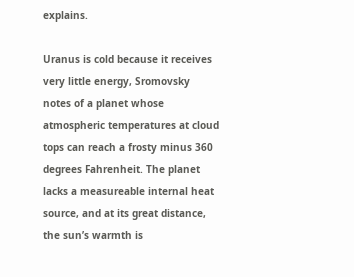explains.

Uranus is cold because it receives very little energy, Sromovsky notes of a planet whose atmospheric temperatures at cloud tops can reach a frosty minus 360 degrees Fahrenheit. The planet lacks a measureable internal heat source, and at its great distance, the sun’s warmth is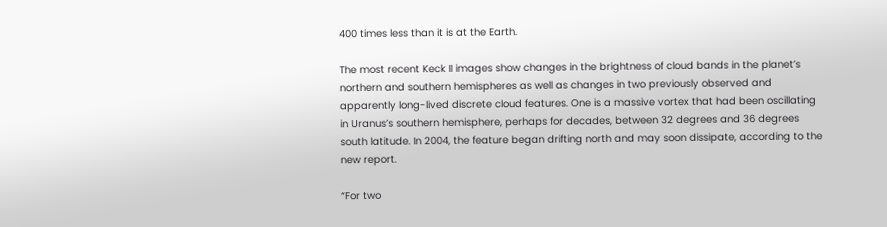400 times less than it is at the Earth.

The most recent Keck II images show changes in the brightness of cloud bands in the planet’s northern and southern hemispheres as well as changes in two previously observed and apparently long-lived discrete cloud features. One is a massive vortex that had been oscillating in Uranus’s southern hemisphere, perhaps for decades, between 32 degrees and 36 degrees south latitude. In 2004, the feature began drifting north and may soon dissipate, according to the new report.

“For two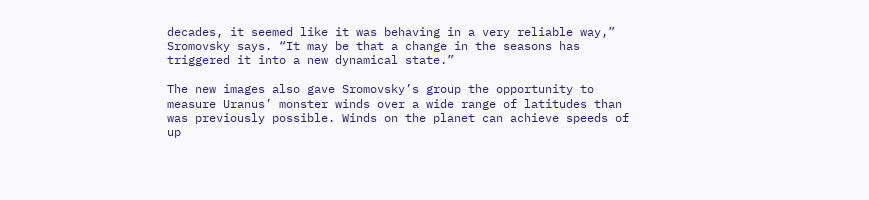decades, it seemed like it was behaving in a very reliable way,” Sromovsky says. “It may be that a change in the seasons has triggered it into a new dynamical state.”

The new images also gave Sromovsky’s group the opportunity to measure Uranus’ monster winds over a wide range of latitudes than was previously possible. Winds on the planet can achieve speeds of up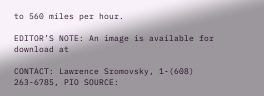to 560 miles per hour.

EDITOR’S NOTE: An image is available for download at

CONTACT: Lawrence Sromovsky, 1-(608) 263-6785, PIO SOURCE: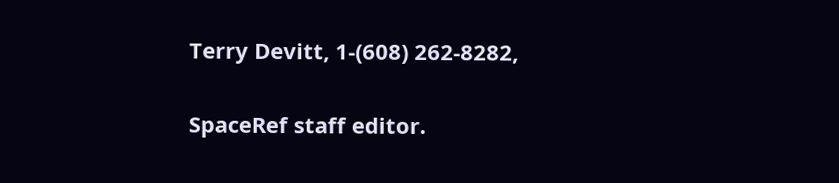Terry Devitt, 1-(608) 262-8282,

SpaceRef staff editor.